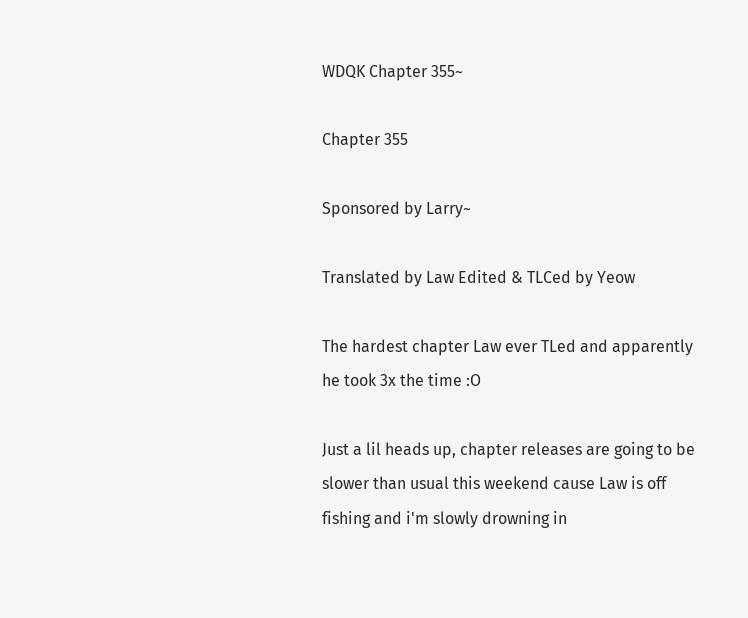WDQK Chapter 355~

Chapter 355

Sponsored by Larry~

Translated by Law Edited & TLCed by Yeow

The hardest chapter Law ever TLed and apparently he took 3x the time :O

Just a lil heads up, chapter releases are going to be slower than usual this weekend cause Law is off fishing and i'm slowly drowning in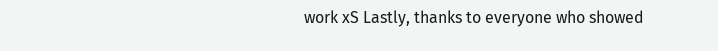work xS Lastly, thanks to everyone who showed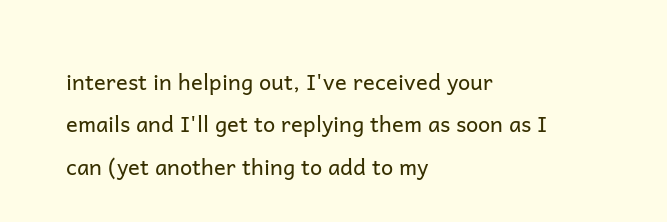interest in helping out, I've received your emails and I'll get to replying them as soon as I can (yet another thing to add to my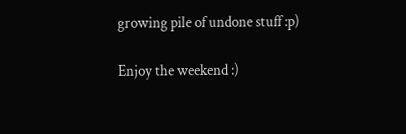growing pile of undone stuff :p)

Enjoy the weekend :)